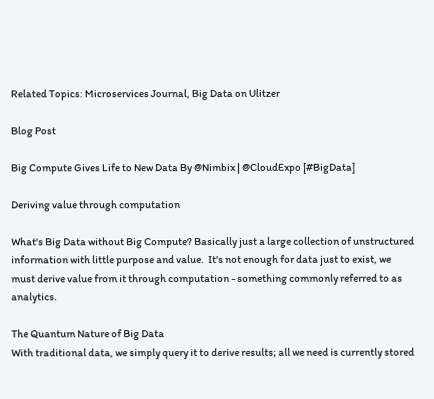Related Topics: Microservices Journal, Big Data on Ulitzer

Blog Post

Big Compute Gives Life to New Data By @Nimbix | @CloudExpo [#BigData]

Deriving value through computation

What's Big Data without Big Compute? Basically just a large collection of unstructured information with little purpose and value.  It's not enough for data just to exist, we must derive value from it through computation - something commonly referred to as analytics.

The Quantum Nature of Big Data
With traditional data, we simply query it to derive results; all we need is currently stored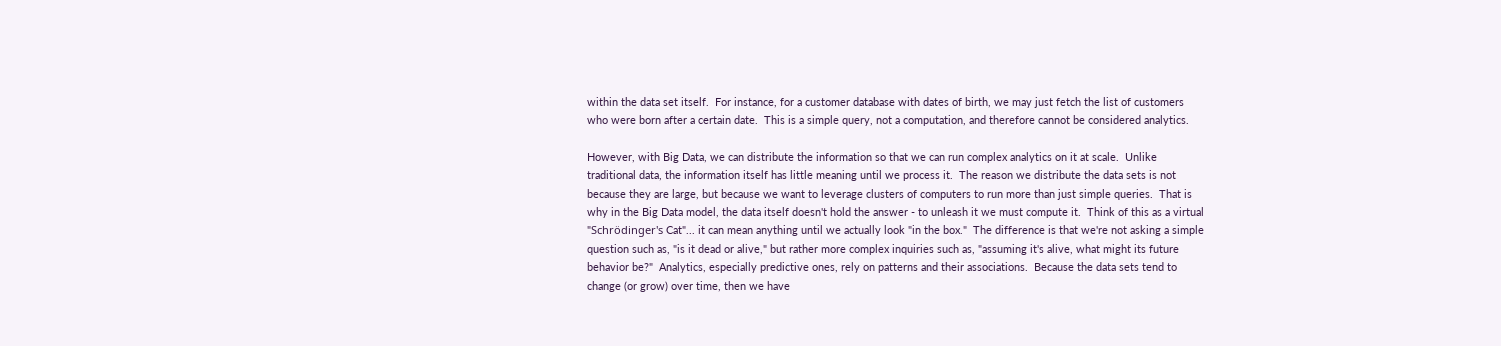within the data set itself.  For instance, for a customer database with dates of birth, we may just fetch the list of customers who were born after a certain date.  This is a simple query, not a computation, and therefore cannot be considered analytics.

However, with Big Data, we can distribute the information so that we can run complex analytics on it at scale.  Unlike traditional data, the information itself has little meaning until we process it.  The reason we distribute the data sets is not because they are large, but because we want to leverage clusters of computers to run more than just simple queries.  That is why in the Big Data model, the data itself doesn't hold the answer - to unleash it we must compute it.  Think of this as a virtual "Schrödinger's Cat"... it can mean anything until we actually look "in the box."  The difference is that we're not asking a simple question such as, "is it dead or alive," but rather more complex inquiries such as, "assuming it's alive, what might its future behavior be?"  Analytics, especially predictive ones, rely on patterns and their associations.  Because the data sets tend to change (or grow) over time, then we have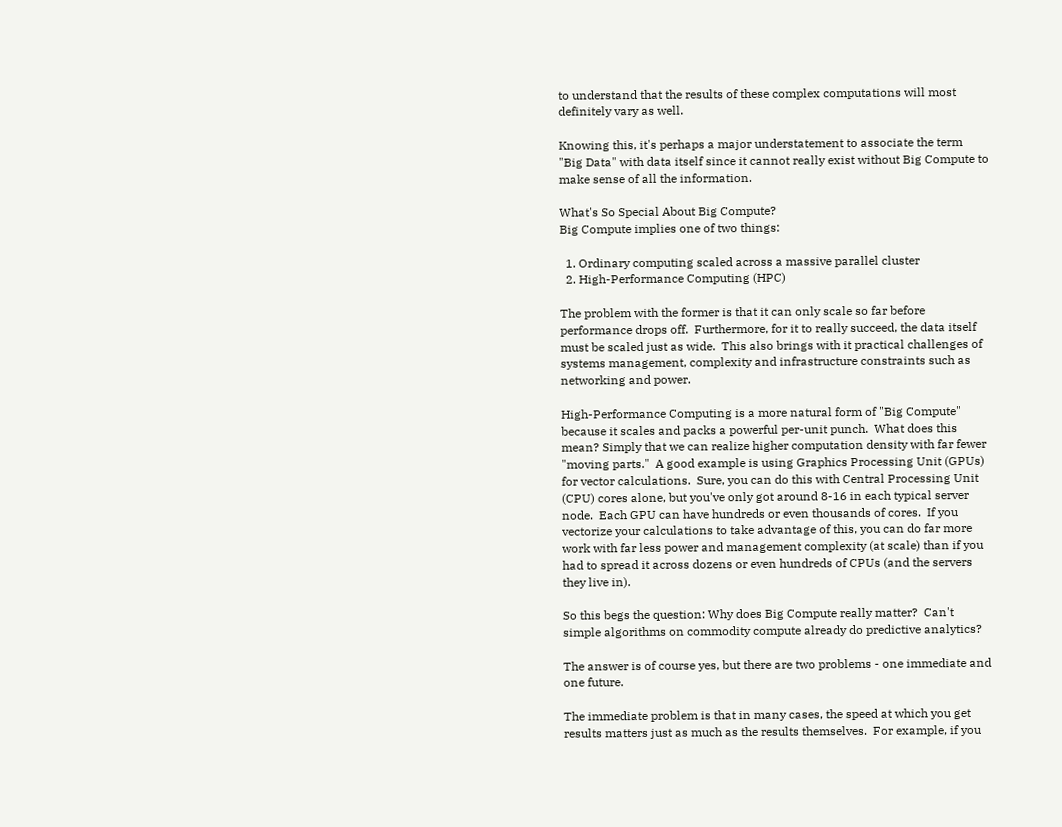to understand that the results of these complex computations will most definitely vary as well.

Knowing this, it's perhaps a major understatement to associate the term "Big Data" with data itself since it cannot really exist without Big Compute to make sense of all the information.

What's So Special About Big Compute?
Big Compute implies one of two things:

  1. Ordinary computing scaled across a massive parallel cluster
  2. High-Performance Computing (HPC)

The problem with the former is that it can only scale so far before performance drops off.  Furthermore, for it to really succeed, the data itself must be scaled just as wide.  This also brings with it practical challenges of systems management, complexity and infrastructure constraints such as networking and power.

High-Performance Computing is a more natural form of "Big Compute" because it scales and packs a powerful per-unit punch.  What does this mean? Simply that we can realize higher computation density with far fewer "moving parts."  A good example is using Graphics Processing Unit (GPUs) for vector calculations.  Sure, you can do this with Central Processing Unit (CPU) cores alone, but you've only got around 8-16 in each typical server node.  Each GPU can have hundreds or even thousands of cores.  If you vectorize your calculations to take advantage of this, you can do far more work with far less power and management complexity (at scale) than if you had to spread it across dozens or even hundreds of CPUs (and the servers they live in).

So this begs the question: Why does Big Compute really matter?  Can't simple algorithms on commodity compute already do predictive analytics?

The answer is of course yes, but there are two problems - one immediate and one future.

The immediate problem is that in many cases, the speed at which you get results matters just as much as the results themselves.  For example, if you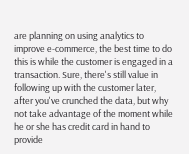are planning on using analytics to improve e-commerce, the best time to do this is while the customer is engaged in a transaction. Sure, there's still value in following up with the customer later, after you've crunched the data, but why not take advantage of the moment while he or she has credit card in hand to provide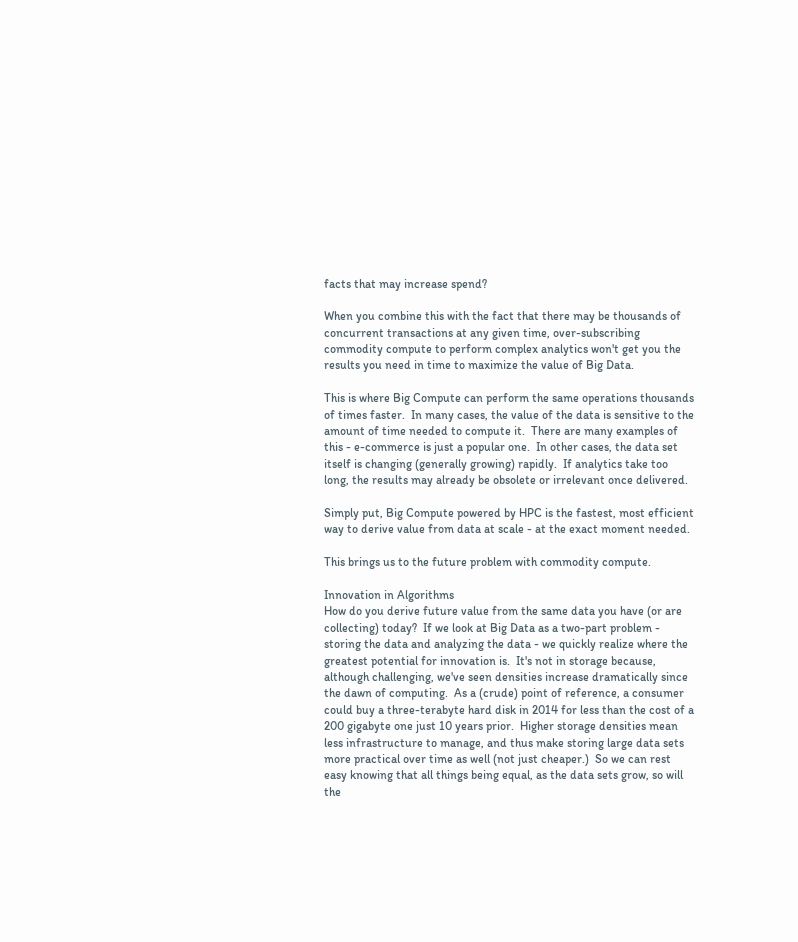facts that may increase spend?

When you combine this with the fact that there may be thousands of concurrent transactions at any given time, over-subscribing commodity compute to perform complex analytics won't get you the results you need in time to maximize the value of Big Data.

This is where Big Compute can perform the same operations thousands of times faster.  In many cases, the value of the data is sensitive to the amount of time needed to compute it.  There are many examples of this - e-commerce is just a popular one.  In other cases, the data set itself is changing (generally growing) rapidly.  If analytics take too long, the results may already be obsolete or irrelevant once delivered.

Simply put, Big Compute powered by HPC is the fastest, most efficient way to derive value from data at scale - at the exact moment needed.

This brings us to the future problem with commodity compute.

Innovation in Algorithms
How do you derive future value from the same data you have (or are collecting) today?  If we look at Big Data as a two-part problem - storing the data and analyzing the data - we quickly realize where the greatest potential for innovation is.  It's not in storage because, although challenging, we've seen densities increase dramatically since the dawn of computing.  As a (crude) point of reference, a consumer could buy a three-terabyte hard disk in 2014 for less than the cost of a 200 gigabyte one just 10 years prior.  Higher storage densities mean less infrastructure to manage, and thus make storing large data sets more practical over time as well (not just cheaper.)  So we can rest easy knowing that all things being equal, as the data sets grow, so will the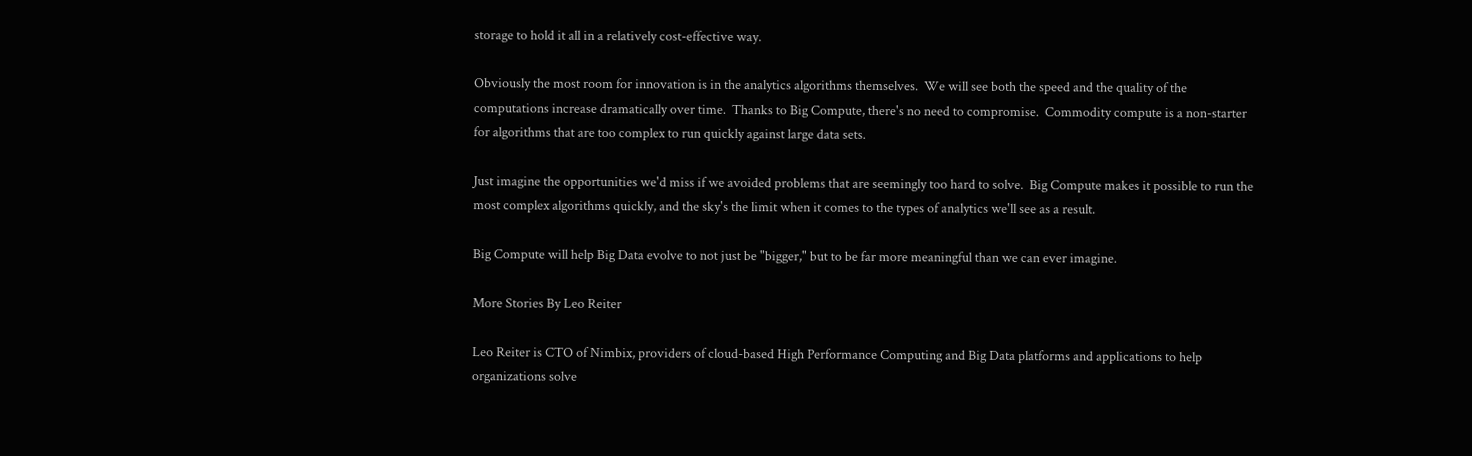storage to hold it all in a relatively cost-effective way.

Obviously the most room for innovation is in the analytics algorithms themselves.  We will see both the speed and the quality of the computations increase dramatically over time.  Thanks to Big Compute, there's no need to compromise.  Commodity compute is a non-starter for algorithms that are too complex to run quickly against large data sets.

Just imagine the opportunities we'd miss if we avoided problems that are seemingly too hard to solve.  Big Compute makes it possible to run the most complex algorithms quickly, and the sky's the limit when it comes to the types of analytics we'll see as a result.

Big Compute will help Big Data evolve to not just be "bigger," but to be far more meaningful than we can ever imagine.

More Stories By Leo Reiter

Leo Reiter is CTO of Nimbix, providers of cloud-based High Performance Computing and Big Data platforms and applications to help organizations solve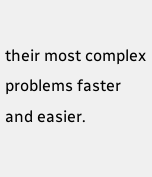their most complex problems faster and easier.